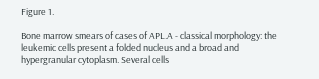Figure 1.

Bone marrow smears of cases of APL.A - classical morphology: the leukemic cells present a folded nucleus and a broad and hypergranular cytoplasm. Several cells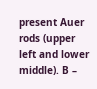present Auer rods (upper left and lower middle). B –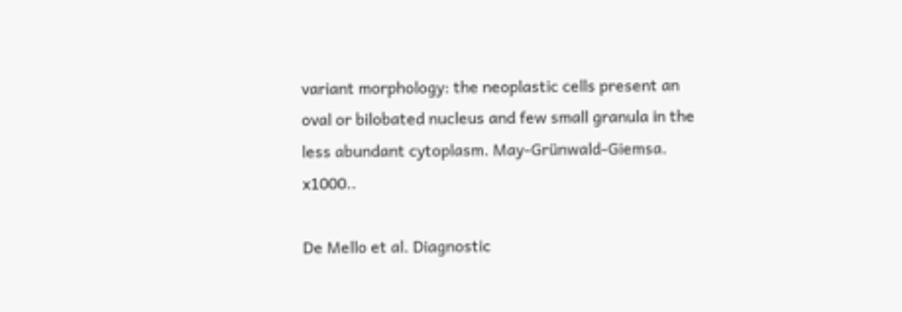variant morphology: the neoplastic cells present an oval or bilobated nucleus and few small granula in the less abundant cytoplasm. May-Grünwald-Giemsa. x1000..

De Mello et al. Diagnostic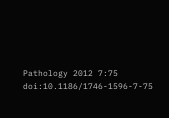Pathology 2012 7:75   doi:10.1186/1746-1596-7-75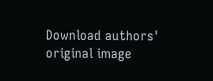Download authors' original image